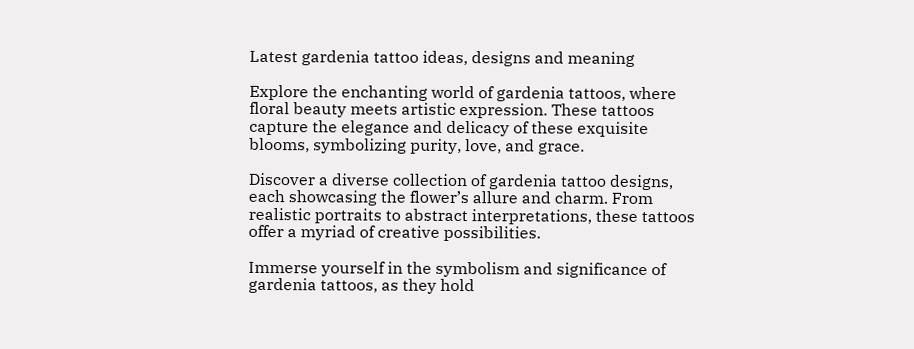Latest gardenia tattoo ideas, designs and meaning

Explore the enchanting world of gardenia tattoos, where floral beauty meets artistic expression. These tattoos capture the elegance and delicacy of these exquisite blooms, symbolizing purity, love, and grace.

Discover a diverse collection of gardenia tattoo designs, each showcasing the flower’s allure and charm. From realistic portraits to abstract interpretations, these tattoos offer a myriad of creative possibilities.

Immerse yourself in the symbolism and significance of gardenia tattoos, as they hold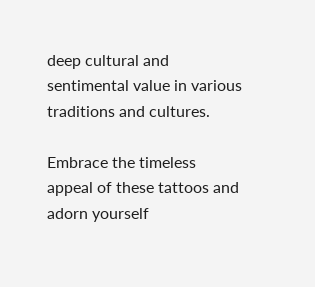deep cultural and sentimental value in various traditions and cultures.

Embrace the timeless appeal of these tattoos and adorn yourself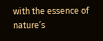with the essence of nature’s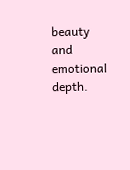beauty and emotional depth.